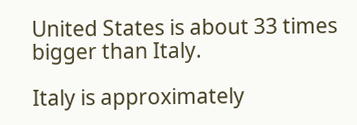United States is about 33 times bigger than Italy.

Italy is approximately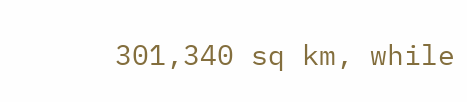301,340 sq km, while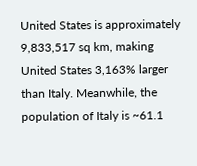United States is approximately 9,833,517 sq km, making United States 3,163% larger than Italy. Meanwhile, the population of Italy is ~61.1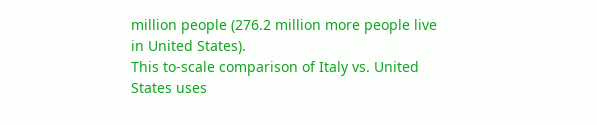million people (276.2 million more people live in United States).
This to-scale comparison of Italy vs. United States uses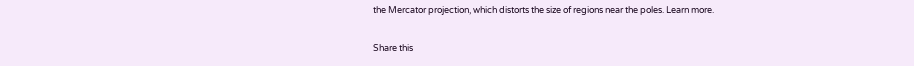the Mercator projection, which distorts the size of regions near the poles. Learn more.

Share this